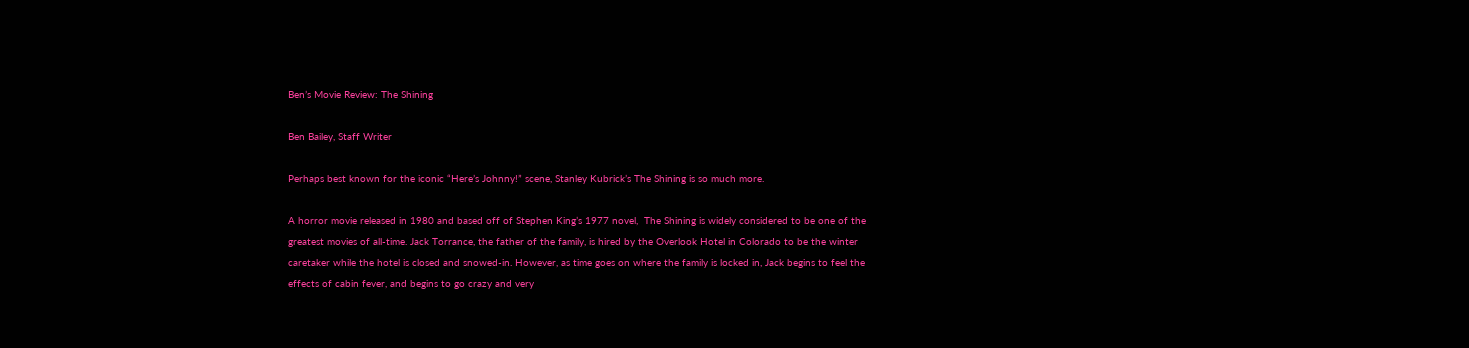Ben’s Movie Review: The Shining

Ben Bailey, Staff Writer

Perhaps best known for the iconic “Here’s Johnny!” scene, Stanley Kubrick’s The Shining is so much more.

A horror movie released in 1980 and based off of Stephen King’s 1977 novel,  The Shining is widely considered to be one of the greatest movies of all-time. Jack Torrance, the father of the family, is hired by the Overlook Hotel in Colorado to be the winter caretaker while the hotel is closed and snowed-in. However, as time goes on where the family is locked in, Jack begins to feel the effects of cabin fever, and begins to go crazy and very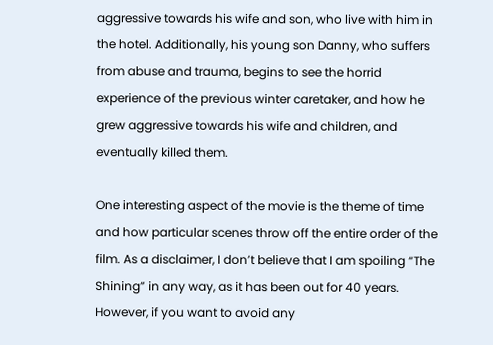aggressive towards his wife and son, who live with him in the hotel. Additionally, his young son Danny, who suffers from abuse and trauma, begins to see the horrid experience of the previous winter caretaker, and how he grew aggressive towards his wife and children, and eventually killed them.

One interesting aspect of the movie is the theme of time and how particular scenes throw off the entire order of the film. As a disclaimer, I don’t believe that I am spoiling “The Shining” in any way, as it has been out for 40 years. However, if you want to avoid any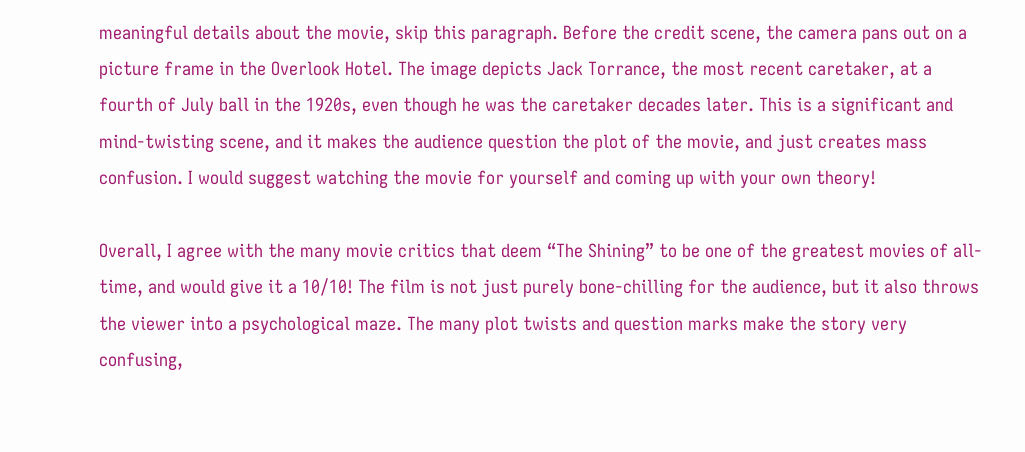meaningful details about the movie, skip this paragraph. Before the credit scene, the camera pans out on a picture frame in the Overlook Hotel. The image depicts Jack Torrance, the most recent caretaker, at a fourth of July ball in the 1920s, even though he was the caretaker decades later. This is a significant and mind-twisting scene, and it makes the audience question the plot of the movie, and just creates mass confusion. I would suggest watching the movie for yourself and coming up with your own theory!

Overall, I agree with the many movie critics that deem “The Shining” to be one of the greatest movies of all-time, and would give it a 10/10! The film is not just purely bone-chilling for the audience, but it also throws the viewer into a psychological maze. The many plot twists and question marks make the story very confusing,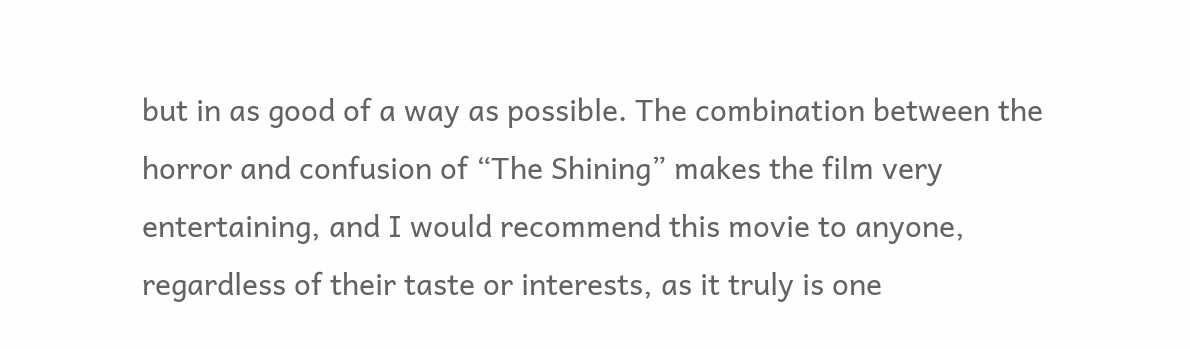but in as good of a way as possible. The combination between the horror and confusion of “The Shining” makes the film very entertaining, and I would recommend this movie to anyone, regardless of their taste or interests, as it truly is one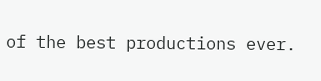of the best productions ever.